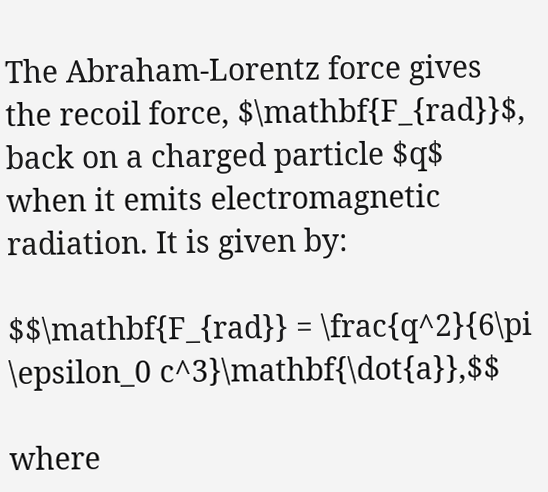The Abraham-Lorentz force gives the recoil force, $\mathbf{F_{rad}}$, back on a charged particle $q$ when it emits electromagnetic radiation. It is given by:

$$\mathbf{F_{rad}} = \frac{q^2}{6\pi \epsilon_0 c^3}\mathbf{\dot{a}},$$

where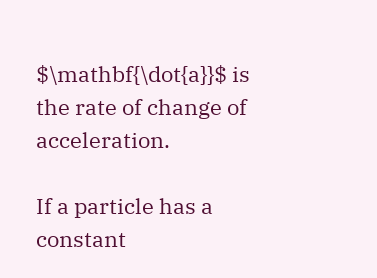$\mathbf{\dot{a}}$ is the rate of change of acceleration.

If a particle has a constant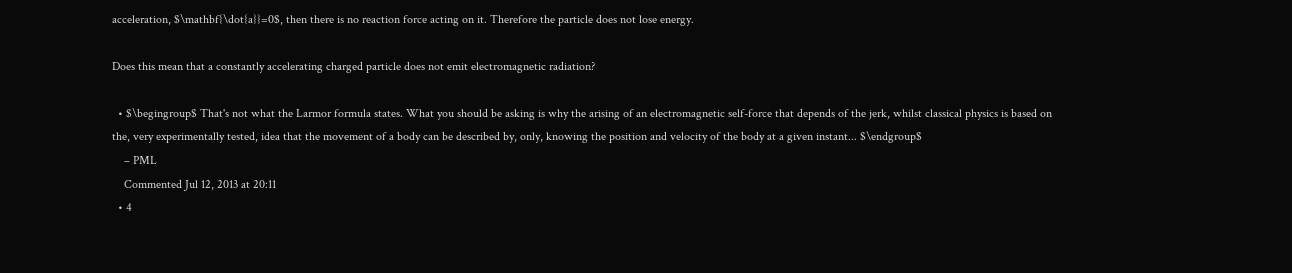acceleration, $\mathbf{\dot{a}}=0$, then there is no reaction force acting on it. Therefore the particle does not lose energy.

Does this mean that a constantly accelerating charged particle does not emit electromagnetic radiation?

  • $\begingroup$ That's not what the Larmor formula states. What you should be asking is why the arising of an electromagnetic self-force that depends of the jerk, whilst classical physics is based on the, very experimentally tested, idea that the movement of a body can be described by, only, knowing the position and velocity of the body at a given instant... $\endgroup$
    – PML
    Commented Jul 12, 2013 at 20:11
  • 4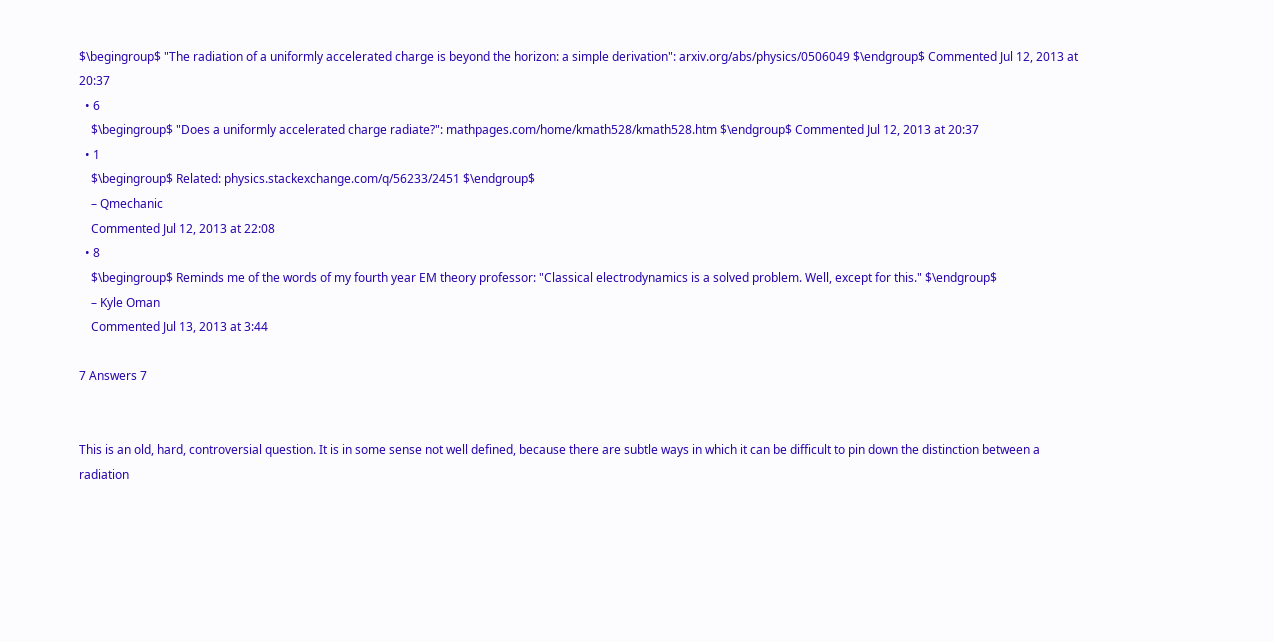$\begingroup$ "The radiation of a uniformly accelerated charge is beyond the horizon: a simple derivation": arxiv.org/abs/physics/0506049 $\endgroup$ Commented Jul 12, 2013 at 20:37
  • 6
    $\begingroup$ "Does a uniformly accelerated charge radiate?": mathpages.com/home/kmath528/kmath528.htm $\endgroup$ Commented Jul 12, 2013 at 20:37
  • 1
    $\begingroup$ Related: physics.stackexchange.com/q/56233/2451 $\endgroup$
    – Qmechanic
    Commented Jul 12, 2013 at 22:08
  • 8
    $\begingroup$ Reminds me of the words of my fourth year EM theory professor: "Classical electrodynamics is a solved problem. Well, except for this." $\endgroup$
    – Kyle Oman
    Commented Jul 13, 2013 at 3:44

7 Answers 7


This is an old, hard, controversial question. It is in some sense not well defined, because there are subtle ways in which it can be difficult to pin down the distinction between a radiation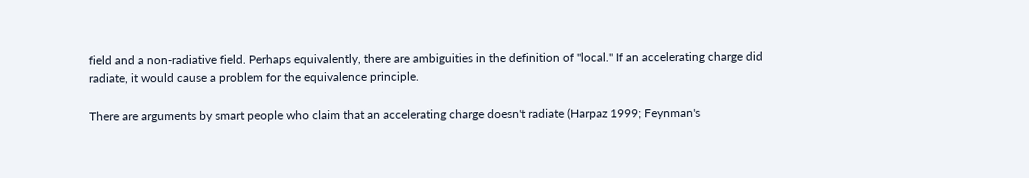field and a non-radiative field. Perhaps equivalently, there are ambiguities in the definition of "local." If an accelerating charge did radiate, it would cause a problem for the equivalence principle.

There are arguments by smart people who claim that an accelerating charge doesn't radiate (Harpaz 1999; Feynman's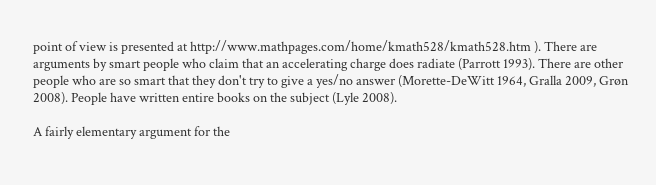point of view is presented at http://www.mathpages.com/home/kmath528/kmath528.htm ). There are arguments by smart people who claim that an accelerating charge does radiate (Parrott 1993). There are other people who are so smart that they don't try to give a yes/no answer (Morette-DeWitt 1964, Gralla 2009, Grøn 2008). People have written entire books on the subject (Lyle 2008).

A fairly elementary argument for the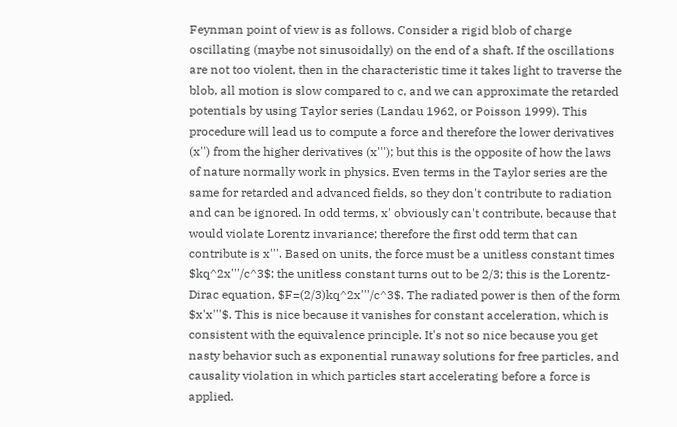Feynman point of view is as follows. Consider a rigid blob of charge oscillating (maybe not sinusoidally) on the end of a shaft. If the oscillations are not too violent, then in the characteristic time it takes light to traverse the blob, all motion is slow compared to c, and we can approximate the retarded potentials by using Taylor series (Landau 1962, or Poisson 1999). This procedure will lead us to compute a force and therefore the lower derivatives (x'') from the higher derivatives (x'''); but this is the opposite of how the laws of nature normally work in physics. Even terms in the Taylor series are the same for retarded and advanced fields, so they don't contribute to radiation and can be ignored. In odd terms, x' obviously can't contribute, because that would violate Lorentz invariance; therefore the first odd term that can contribute is x'''. Based on units, the force must be a unitless constant times $kq^2x'''/c^3$; the unitless constant turns out to be 2/3; this is the Lorentz-Dirac equation, $F=(2/3)kq^2x'''/c^3$. The radiated power is then of the form $x'x'''$. This is nice because it vanishes for constant acceleration, which is consistent with the equivalence principle. It's not so nice because you get nasty behavior such as exponential runaway solutions for free particles, and causality violation in which particles start accelerating before a force is applied.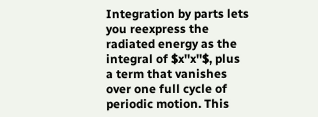Integration by parts lets you reexpress the radiated energy as the integral of $x''x''$, plus a term that vanishes over one full cycle of periodic motion. This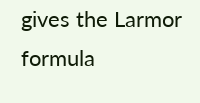gives the Larmor formula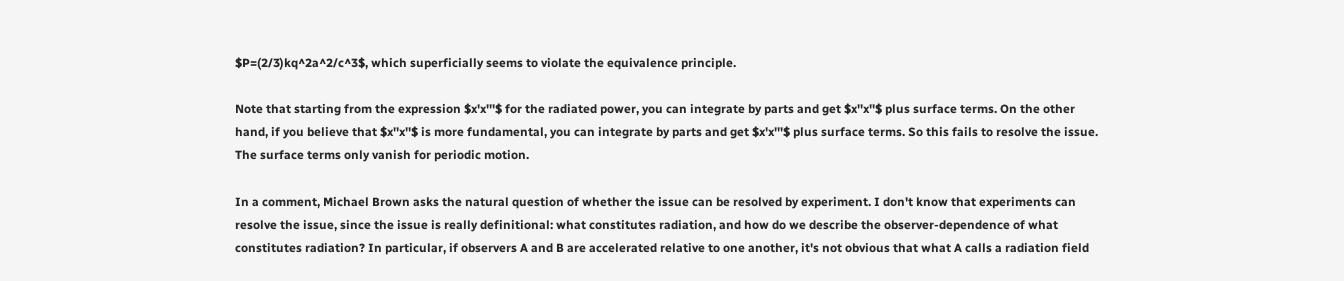$P=(2/3)kq^2a^2/c^3$, which superficially seems to violate the equivalence principle.

Note that starting from the expression $x'x'''$ for the radiated power, you can integrate by parts and get $x''x''$ plus surface terms. On the other hand, if you believe that $x''x''$ is more fundamental, you can integrate by parts and get $x'x'''$ plus surface terms. So this fails to resolve the issue. The surface terms only vanish for periodic motion.

In a comment, Michael Brown asks the natural question of whether the issue can be resolved by experiment. I don't know that experiments can resolve the issue, since the issue is really definitional: what constitutes radiation, and how do we describe the observer-dependence of what constitutes radiation? In particular, if observers A and B are accelerated relative to one another, it's not obvious that what A calls a radiation field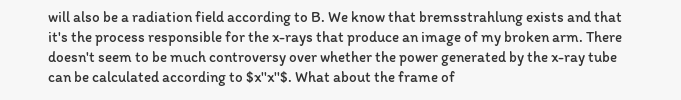will also be a radiation field according to B. We know that bremsstrahlung exists and that it's the process responsible for the x-rays that produce an image of my broken arm. There doesn't seem to be much controversy over whether the power generated by the x-ray tube can be calculated according to $x''x''$. What about the frame of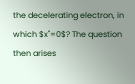the decelerating electron, in which $x''=0$? The question then arises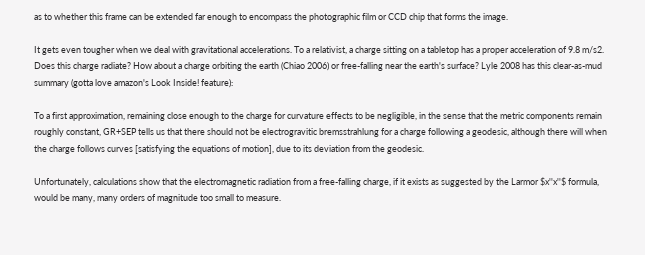as to whether this frame can be extended far enough to encompass the photographic film or CCD chip that forms the image.

It gets even tougher when we deal with gravitational accelerations. To a relativist, a charge sitting on a tabletop has a proper acceleration of 9.8 m/s2. Does this charge radiate? How about a charge orbiting the earth (Chiao 2006) or free-falling near the earth's surface? Lyle 2008 has this clear-as-mud summary (gotta love amazon's Look Inside! feature):

To a first approximation, remaining close enough to the charge for curvature effects to be negligible, in the sense that the metric components remain roughly constant, GR+SEP tells us that there should not be electrogravitic bremsstrahlung for a charge following a geodesic, although there will when the charge follows curves [satisfying the equations of motion], due to its deviation from the geodesic.

Unfortunately, calculations show that the electromagnetic radiation from a free-falling charge, if it exists as suggested by the Larmor $x''x''$ formula, would be many, many orders of magnitude too small to measure.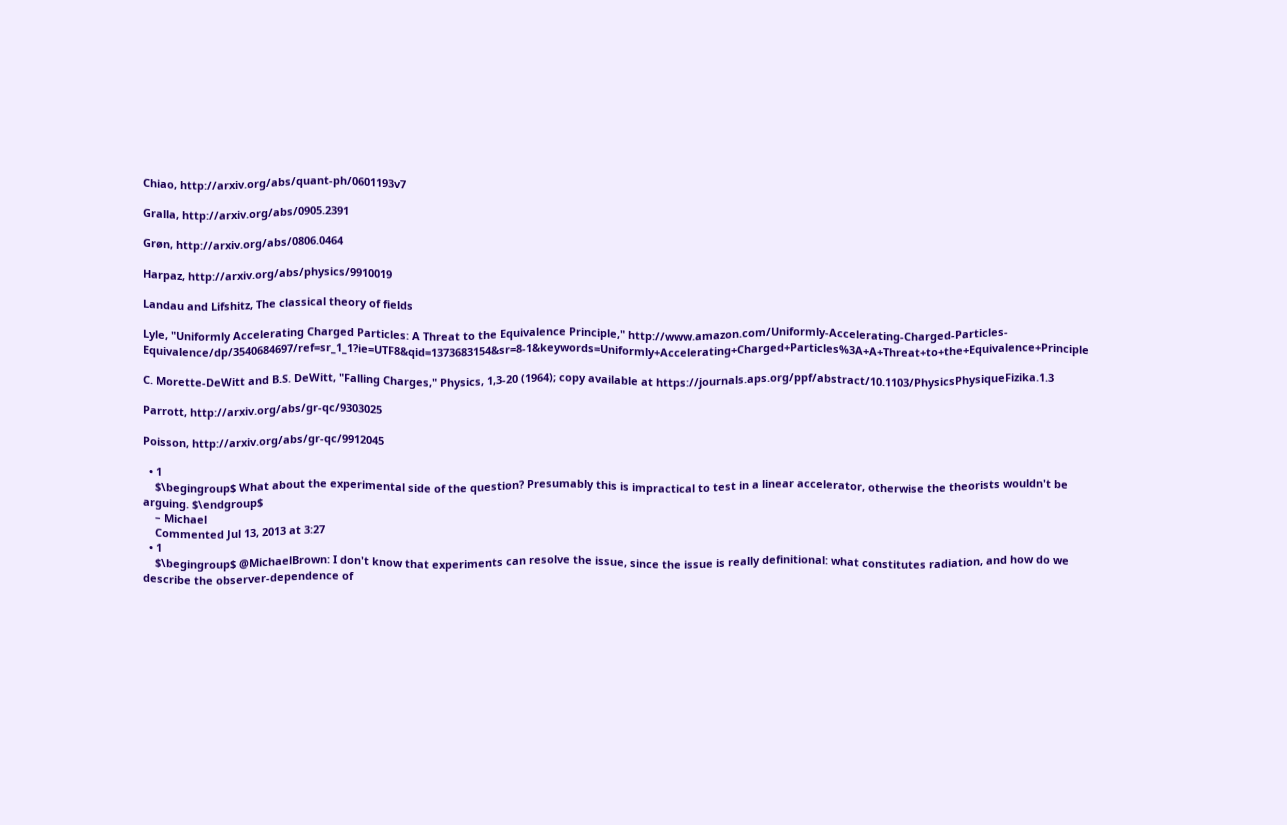Chiao, http://arxiv.org/abs/quant-ph/0601193v7

Gralla, http://arxiv.org/abs/0905.2391

Grøn, http://arxiv.org/abs/0806.0464

Harpaz, http://arxiv.org/abs/physics/9910019

Landau and Lifshitz, The classical theory of fields

Lyle, "Uniformly Accelerating Charged Particles: A Threat to the Equivalence Principle," http://www.amazon.com/Uniformly-Accelerating-Charged-Particles-Equivalence/dp/3540684697/ref=sr_1_1?ie=UTF8&qid=1373683154&sr=8-1&keywords=Uniformly+Accelerating+Charged+Particles%3A+A+Threat+to+the+Equivalence+Principle

C. Morette-DeWitt and B.S. DeWitt, "Falling Charges," Physics, 1,3-20 (1964); copy available at https://journals.aps.org/ppf/abstract/10.1103/PhysicsPhysiqueFizika.1.3

Parrott, http://arxiv.org/abs/gr-qc/9303025

Poisson, http://arxiv.org/abs/gr-qc/9912045

  • 1
    $\begingroup$ What about the experimental side of the question? Presumably this is impractical to test in a linear accelerator, otherwise the theorists wouldn't be arguing. $\endgroup$
    – Michael
    Commented Jul 13, 2013 at 3:27
  • 1
    $\begingroup$ @MichaelBrown: I don't know that experiments can resolve the issue, since the issue is really definitional: what constitutes radiation, and how do we describe the observer-dependence of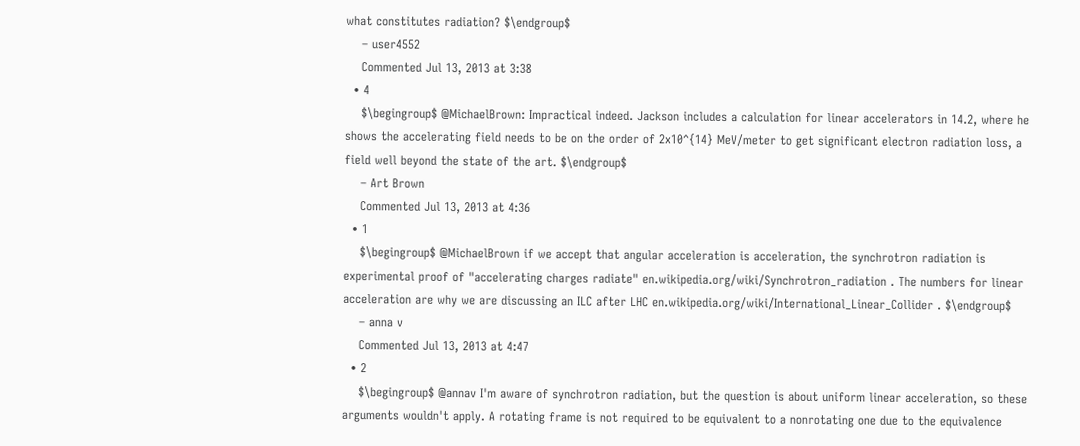what constitutes radiation? $\endgroup$
    – user4552
    Commented Jul 13, 2013 at 3:38
  • 4
    $\begingroup$ @MichaelBrown: Impractical indeed. Jackson includes a calculation for linear accelerators in 14.2, where he shows the accelerating field needs to be on the order of 2x10^{14} MeV/meter to get significant electron radiation loss, a field well beyond the state of the art. $\endgroup$
    – Art Brown
    Commented Jul 13, 2013 at 4:36
  • 1
    $\begingroup$ @MichaelBrown if we accept that angular acceleration is acceleration, the synchrotron radiation is experimental proof of "accelerating charges radiate" en.wikipedia.org/wiki/Synchrotron_radiation . The numbers for linear acceleration are why we are discussing an ILC after LHC en.wikipedia.org/wiki/International_Linear_Collider . $\endgroup$
    – anna v
    Commented Jul 13, 2013 at 4:47
  • 2
    $\begingroup$ @annav I'm aware of synchrotron radiation, but the question is about uniform linear acceleration, so these arguments wouldn't apply. A rotating frame is not required to be equivalent to a nonrotating one due to the equivalence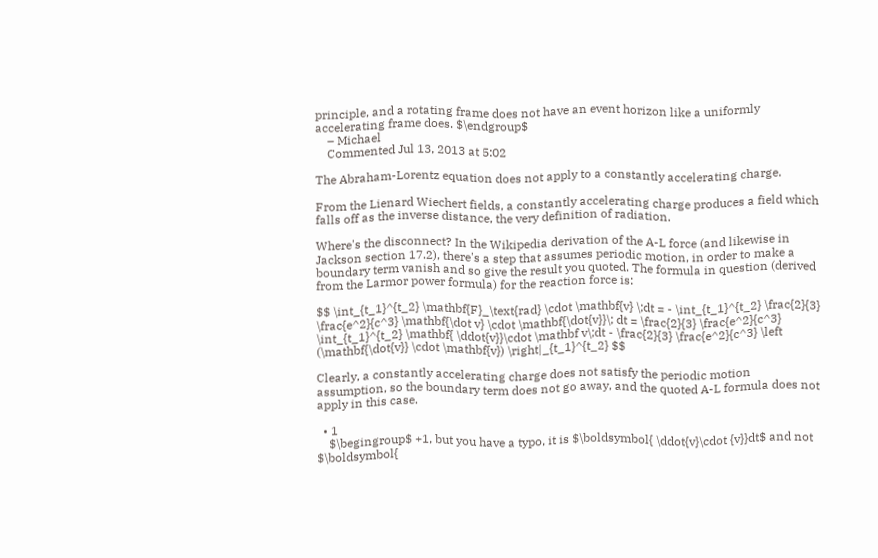principle, and a rotating frame does not have an event horizon like a uniformly accelerating frame does. $\endgroup$
    – Michael
    Commented Jul 13, 2013 at 5:02

The Abraham-Lorentz equation does not apply to a constantly accelerating charge.

From the Lienard Wiechert fields, a constantly accelerating charge produces a field which falls off as the inverse distance, the very definition of radiation.

Where's the disconnect? In the Wikipedia derivation of the A-L force (and likewise in Jackson section 17.2), there's a step that assumes periodic motion, in order to make a boundary term vanish and so give the result you quoted. The formula in question (derived from the Larmor power formula) for the reaction force is:

$$ \int_{t_1}^{t_2} \mathbf{F}_\text{rad} \cdot \mathbf{v} \;dt = - \int_{t_1}^{t_2} \frac{2}{3} \frac{e^2}{c^3} \mathbf{\dot v} \cdot \mathbf{\dot{v}}\; dt = \frac{2}{3} \frac{e^2}{c^3} \int_{t_1}^{t_2} \mathbf{ \ddot{v}}\cdot \mathbf v\;dt - \frac{2}{3} \frac{e^2}{c^3} \left (\mathbf{\dot{v}} \cdot \mathbf{v}) \right|_{t_1}^{t_2} $$

Clearly, a constantly accelerating charge does not satisfy the periodic motion assumption, so the boundary term does not go away, and the quoted A-L formula does not apply in this case.

  • 1
    $\begingroup$ +1, but you have a typo, it is $\boldsymbol{ \ddot{v}\cdot {v}}dt$ and not $\boldsymbol{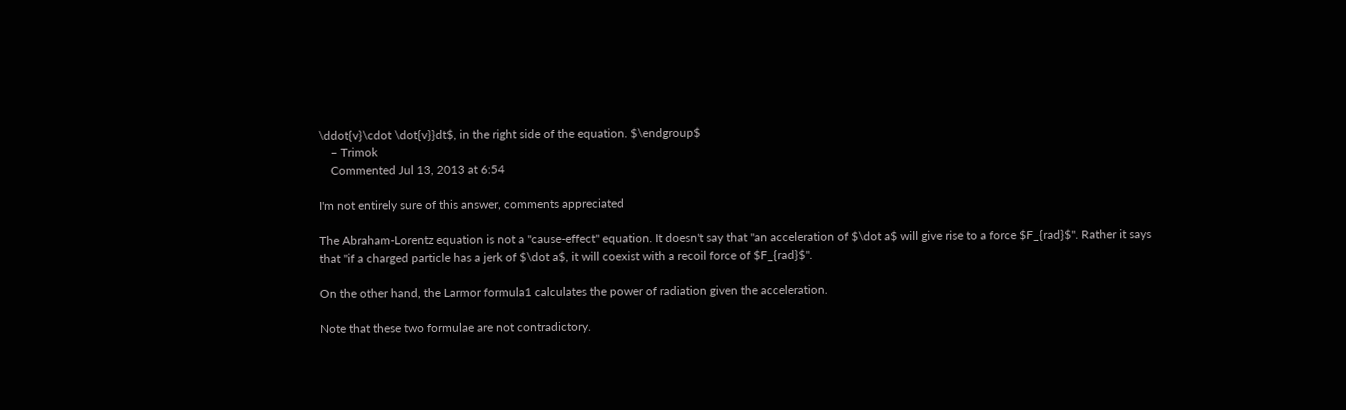\ddot{v}\cdot \dot{v}}dt$, in the right side of the equation. $\endgroup$
    – Trimok
    Commented Jul 13, 2013 at 6:54

I'm not entirely sure of this answer, comments appreciated

The Abraham-Lorentz equation is not a "cause-effect" equation. It doesn't say that "an acceleration of $\dot a$ will give rise to a force $F_{rad}$". Rather it says that "if a charged particle has a jerk of $\dot a$, it will coexist with a recoil force of $F_{rad}$".

On the other hand, the Larmor formula1 calculates the power of radiation given the acceleration.

Note that these two formulae are not contradictory.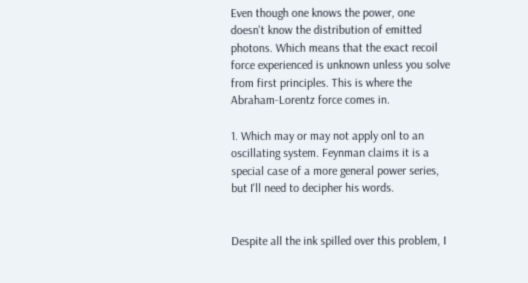Even though one knows the power, one doesn't know the distribution of emitted photons. Which means that the exact recoil force experienced is unknown unless you solve from first principles. This is where the Abraham-Lorentz force comes in.

1. Which may or may not apply onl to an oscillating system. Feynman claims it is a special case of a more general power series, but I'll need to decipher his words.


Despite all the ink spilled over this problem, I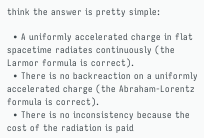think the answer is pretty simple:

  • A uniformly accelerated charge in flat spacetime radiates continuously (the Larmor formula is correct).
  • There is no backreaction on a uniformly accelerated charge (the Abraham-Lorentz formula is correct).
  • There is no inconsistency because the cost of the radiation is paid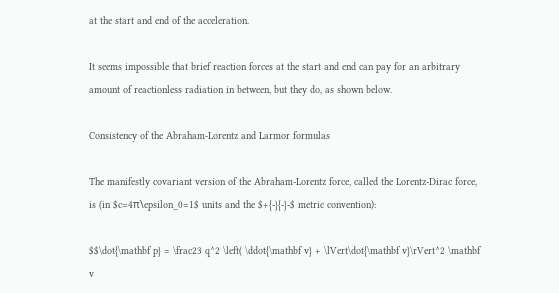at the start and end of the acceleration.

It seems impossible that brief reaction forces at the start and end can pay for an arbitrary amount of reactionless radiation in between, but they do, as shown below.

Consistency of the Abraham-Lorentz and Larmor formulas

The manifestly covariant version of the Abraham-Lorentz force, called the Lorentz-Dirac force, is (in $c=4π\epsilon_0=1$ units and the $+{-}{-}-$ metric convention):

$$\dot{\mathbf p} = \frac23 q^2 \left( \ddot{\mathbf v} + \lVert\dot{\mathbf v}\rVert^2 \mathbf v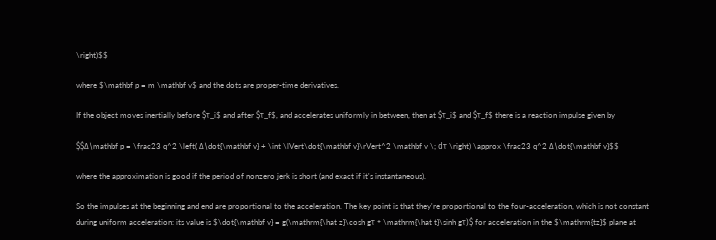\right)$$

where $\mathbf p = m \mathbf v$ and the dots are proper-time derivatives.

If the object moves inertially before $τ_i$ and after $τ_f$, and accelerates uniformly in between, then at $τ_i$ and $τ_f$ there is a reaction impulse given by

$$Δ\mathbf p = \frac23 q^2 \left( Δ\dot{\mathbf v} + \int \lVert\dot{\mathbf v}\rVert^2 \mathbf v \; dτ \right) \approx \frac23 q^2 Δ\dot{\mathbf v}$$

where the approximation is good if the period of nonzero jerk is short (and exact if it's instantaneous).

So the impulses at the beginning and end are proportional to the acceleration. The key point is that they're proportional to the four-acceleration, which is not constant during uniform acceleration: its value is $\dot{\mathbf v} = g(\mathrm{\hat z}\cosh gτ + \mathrm{\hat t}\sinh gτ)$ for acceleration in the $\mathrm{tz}$ plane at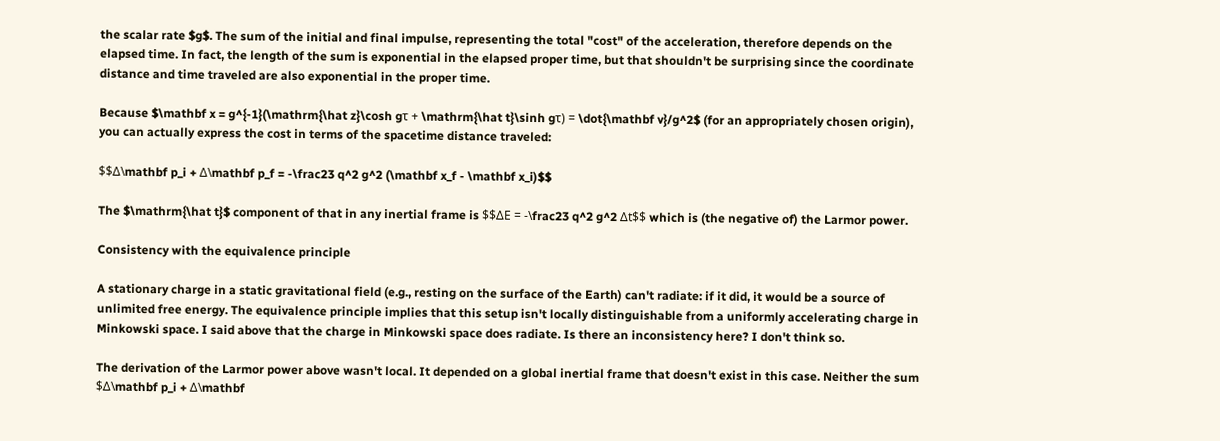the scalar rate $g$. The sum of the initial and final impulse, representing the total "cost" of the acceleration, therefore depends on the elapsed time. In fact, the length of the sum is exponential in the elapsed proper time, but that shouldn't be surprising since the coordinate distance and time traveled are also exponential in the proper time.

Because $\mathbf x = g^{-1}(\mathrm{\hat z}\cosh gτ + \mathrm{\hat t}\sinh gτ) = \dot{\mathbf v}/g^2$ (for an appropriately chosen origin), you can actually express the cost in terms of the spacetime distance traveled:

$$Δ\mathbf p_i + Δ\mathbf p_f = -\frac23 q^2 g^2 (\mathbf x_f - \mathbf x_i)$$

The $\mathrm{\hat t}$ component of that in any inertial frame is $$ΔE = -\frac23 q^2 g^2 Δt$$ which is (the negative of) the Larmor power.

Consistency with the equivalence principle

A stationary charge in a static gravitational field (e.g., resting on the surface of the Earth) can't radiate: if it did, it would be a source of unlimited free energy. The equivalence principle implies that this setup isn't locally distinguishable from a uniformly accelerating charge in Minkowski space. I said above that the charge in Minkowski space does radiate. Is there an inconsistency here? I don't think so.

The derivation of the Larmor power above wasn't local. It depended on a global inertial frame that doesn't exist in this case. Neither the sum $Δ\mathbf p_i + Δ\mathbf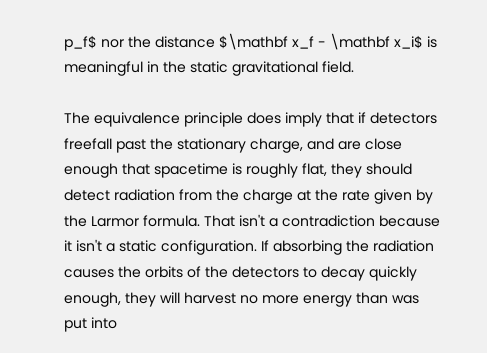p_f$ nor the distance $\mathbf x_f - \mathbf x_i$ is meaningful in the static gravitational field.

The equivalence principle does imply that if detectors freefall past the stationary charge, and are close enough that spacetime is roughly flat, they should detect radiation from the charge at the rate given by the Larmor formula. That isn't a contradiction because it isn't a static configuration. If absorbing the radiation causes the orbits of the detectors to decay quickly enough, they will harvest no more energy than was put into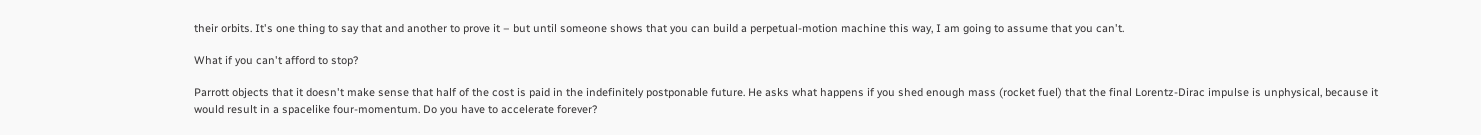their orbits. It's one thing to say that and another to prove it – but until someone shows that you can build a perpetual-motion machine this way, I am going to assume that you can't.

What if you can't afford to stop?

Parrott objects that it doesn't make sense that half of the cost is paid in the indefinitely postponable future. He asks what happens if you shed enough mass (rocket fuel) that the final Lorentz-Dirac impulse is unphysical, because it would result in a spacelike four-momentum. Do you have to accelerate forever?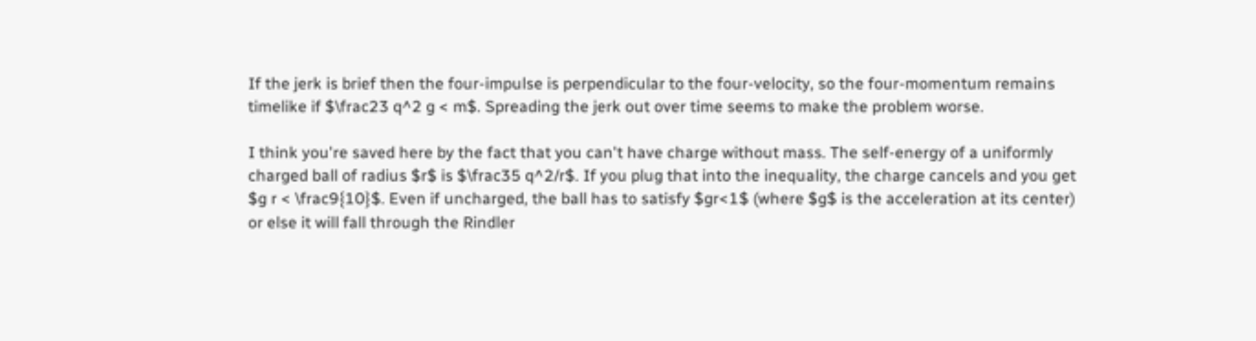If the jerk is brief then the four-impulse is perpendicular to the four-velocity, so the four-momentum remains timelike if $\frac23 q^2 g < m$. Spreading the jerk out over time seems to make the problem worse.

I think you're saved here by the fact that you can't have charge without mass. The self-energy of a uniformly charged ball of radius $r$ is $\frac35 q^2/r$. If you plug that into the inequality, the charge cancels and you get $g r < \frac9{10}$. Even if uncharged, the ball has to satisfy $gr<1$ (where $g$ is the acceleration at its center) or else it will fall through the Rindler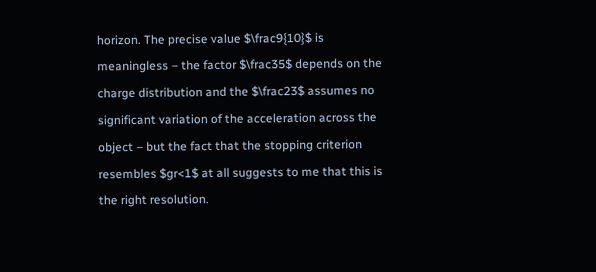horizon. The precise value $\frac9{10}$ is meaningless – the factor $\frac35$ depends on the charge distribution and the $\frac23$ assumes no significant variation of the acceleration across the object – but the fact that the stopping criterion resembles $gr<1$ at all suggests to me that this is the right resolution.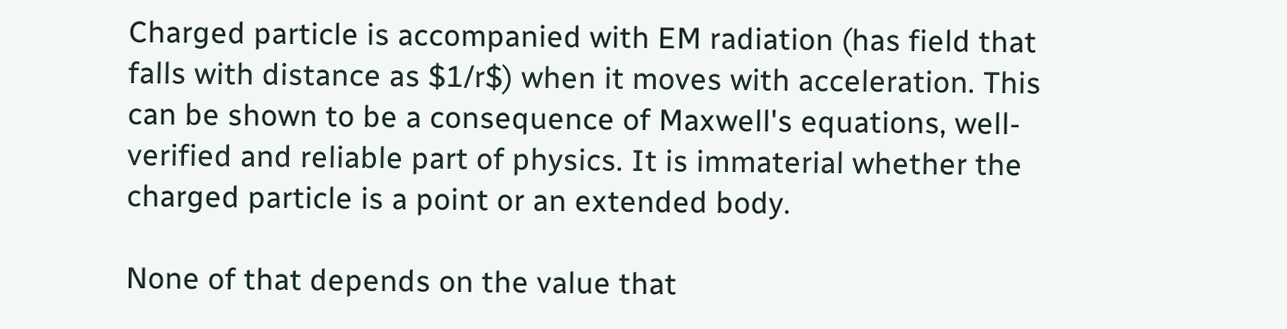Charged particle is accompanied with EM radiation (has field that falls with distance as $1/r$) when it moves with acceleration. This can be shown to be a consequence of Maxwell's equations, well-verified and reliable part of physics. It is immaterial whether the charged particle is a point or an extended body.

None of that depends on the value that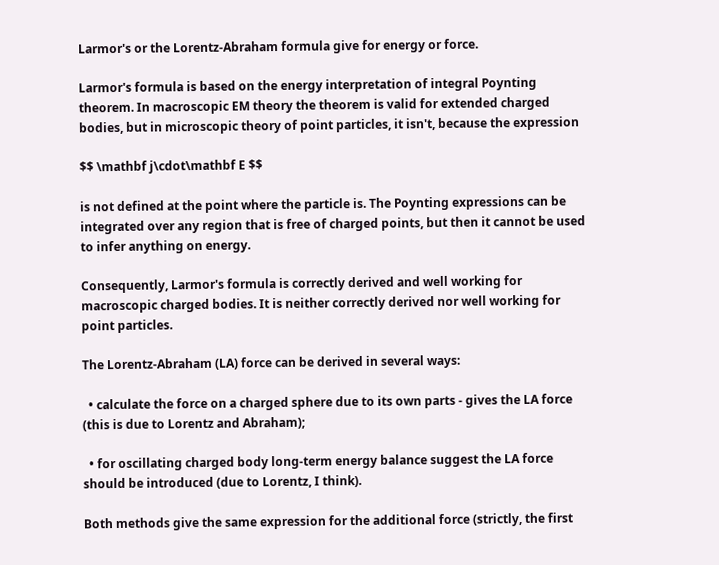Larmor's or the Lorentz-Abraham formula give for energy or force.

Larmor's formula is based on the energy interpretation of integral Poynting theorem. In macroscopic EM theory the theorem is valid for extended charged bodies, but in microscopic theory of point particles, it isn't, because the expression

$$ \mathbf j\cdot\mathbf E $$

is not defined at the point where the particle is. The Poynting expressions can be integrated over any region that is free of charged points, but then it cannot be used to infer anything on energy.

Consequently, Larmor's formula is correctly derived and well working for macroscopic charged bodies. It is neither correctly derived nor well working for point particles.

The Lorentz-Abraham (LA) force can be derived in several ways:

  • calculate the force on a charged sphere due to its own parts - gives the LA force (this is due to Lorentz and Abraham);

  • for oscillating charged body long-term energy balance suggest the LA force should be introduced (due to Lorentz, I think).

Both methods give the same expression for the additional force (strictly, the first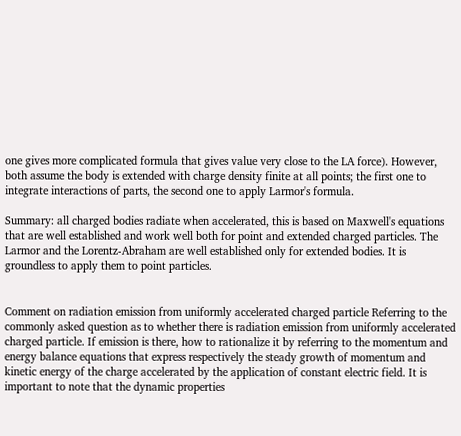one gives more complicated formula that gives value very close to the LA force). However, both assume the body is extended with charge density finite at all points; the first one to integrate interactions of parts, the second one to apply Larmor's formula.

Summary: all charged bodies radiate when accelerated, this is based on Maxwell's equations that are well established and work well both for point and extended charged particles. The Larmor and the Lorentz-Abraham are well established only for extended bodies. It is groundless to apply them to point particles.


Comment on radiation emission from uniformly accelerated charged particle Referring to the commonly asked question as to whether there is radiation emission from uniformly accelerated charged particle. If emission is there, how to rationalize it by referring to the momentum and energy balance equations that express respectively the steady growth of momentum and kinetic energy of the charge accelerated by the application of constant electric field. It is important to note that the dynamic properties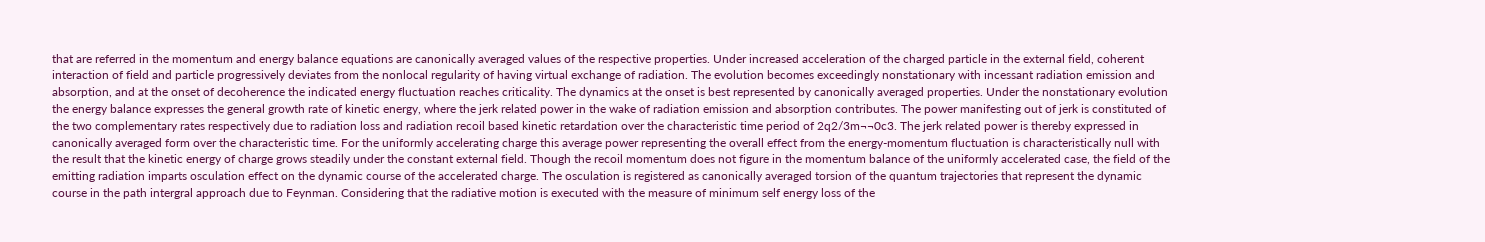that are referred in the momentum and energy balance equations are canonically averaged values of the respective properties. Under increased acceleration of the charged particle in the external field, coherent interaction of field and particle progressively deviates from the nonlocal regularity of having virtual exchange of radiation. The evolution becomes exceedingly nonstationary with incessant radiation emission and absorption, and at the onset of decoherence the indicated energy fluctuation reaches criticality. The dynamics at the onset is best represented by canonically averaged properties. Under the nonstationary evolution the energy balance expresses the general growth rate of kinetic energy, where the jerk related power in the wake of radiation emission and absorption contributes. The power manifesting out of jerk is constituted of the two complementary rates respectively due to radiation loss and radiation recoil based kinetic retardation over the characteristic time period of 2q2/3m¬¬0c3. The jerk related power is thereby expressed in canonically averaged form over the characteristic time. For the uniformly accelerating charge this average power representing the overall effect from the energy-momentum fluctuation is characteristically null with the result that the kinetic energy of charge grows steadily under the constant external field. Though the recoil momentum does not figure in the momentum balance of the uniformly accelerated case, the field of the emitting radiation imparts osculation effect on the dynamic course of the accelerated charge. The osculation is registered as canonically averaged torsion of the quantum trajectories that represent the dynamic course in the path intergral approach due to Feynman. Considering that the radiative motion is executed with the measure of minimum self energy loss of the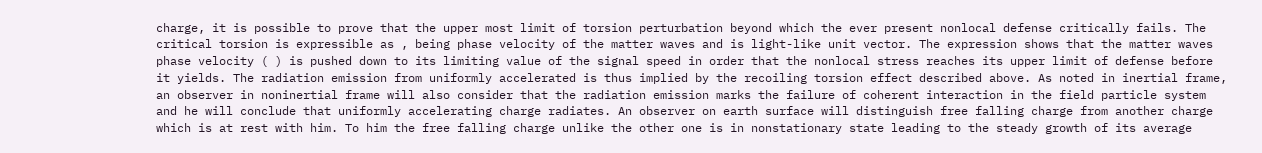charge, it is possible to prove that the upper most limit of torsion perturbation beyond which the ever present nonlocal defense critically fails. The critical torsion is expressible as , being phase velocity of the matter waves and is light-like unit vector. The expression shows that the matter waves phase velocity ( ) is pushed down to its limiting value of the signal speed in order that the nonlocal stress reaches its upper limit of defense before it yields. The radiation emission from uniformly accelerated is thus implied by the recoiling torsion effect described above. As noted in inertial frame, an observer in noninertial frame will also consider that the radiation emission marks the failure of coherent interaction in the field particle system and he will conclude that uniformly accelerating charge radiates. An observer on earth surface will distinguish free falling charge from another charge which is at rest with him. To him the free falling charge unlike the other one is in nonstationary state leading to the steady growth of its average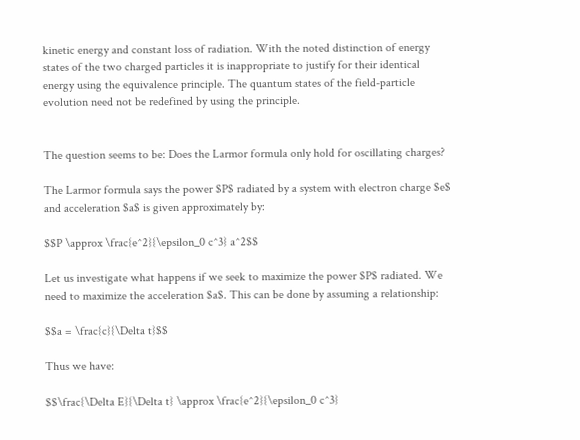kinetic energy and constant loss of radiation. With the noted distinction of energy states of the two charged particles it is inappropriate to justify for their identical energy using the equivalence principle. The quantum states of the field-particle evolution need not be redefined by using the principle.


The question seems to be: Does the Larmor formula only hold for oscillating charges?

The Larmor formula says the power $P$ radiated by a system with electron charge $e$ and acceleration $a$ is given approximately by:

$$P \approx \frac{e^2}{\epsilon_0 c^3} a^2$$

Let us investigate what happens if we seek to maximize the power $P$ radiated. We need to maximize the acceleration $a$. This can be done by assuming a relationship:

$$a = \frac{c}{\Delta t}$$

Thus we have:

$$\frac{\Delta E}{\Delta t} \approx \frac{e^2}{\epsilon_0 c^3}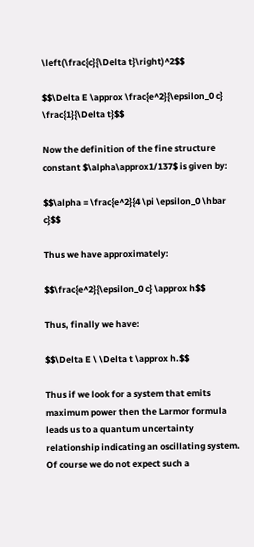\left(\frac{c}{\Delta t}\right)^2$$

$$\Delta E \approx \frac{e^2}{\epsilon_0 c} \frac{1}{\Delta t}$$

Now the definition of the fine structure constant $\alpha\approx1/137$ is given by:

$$\alpha = \frac{e^2}{4 \pi \epsilon_0 \hbar c}$$

Thus we have approximately:

$$\frac{e^2}{\epsilon_0 c} \approx h$$

Thus, finally we have:

$$\Delta E \ \Delta t \approx h.$$

Thus if we look for a system that emits maximum power then the Larmor formula leads us to a quantum uncertainty relationship indicating an oscillating system. Of course we do not expect such a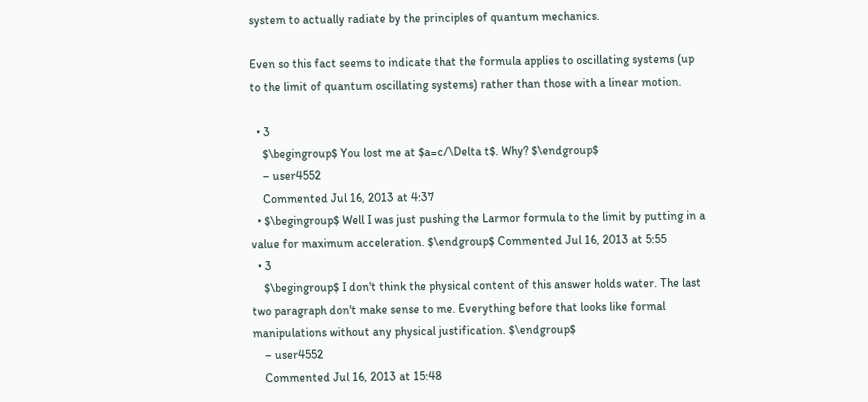system to actually radiate by the principles of quantum mechanics.

Even so this fact seems to indicate that the formula applies to oscillating systems (up to the limit of quantum oscillating systems) rather than those with a linear motion.

  • 3
    $\begingroup$ You lost me at $a=c/\Delta t$. Why? $\endgroup$
    – user4552
    Commented Jul 16, 2013 at 4:37
  • $\begingroup$ Well I was just pushing the Larmor formula to the limit by putting in a value for maximum acceleration. $\endgroup$ Commented Jul 16, 2013 at 5:55
  • 3
    $\begingroup$ I don't think the physical content of this answer holds water. The last two paragraph don't make sense to me. Everything before that looks like formal manipulations without any physical justification. $\endgroup$
    – user4552
    Commented Jul 16, 2013 at 15:48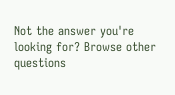Not the answer you're looking for? Browse other questions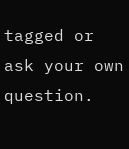tagged or ask your own question.